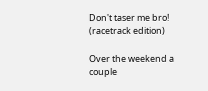Don't taser me bro! (racetrack edition)

Over the weekend a couple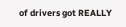of drivers got REALLY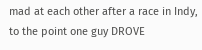mad at each other after a race in Indy, to the point one guy DROVE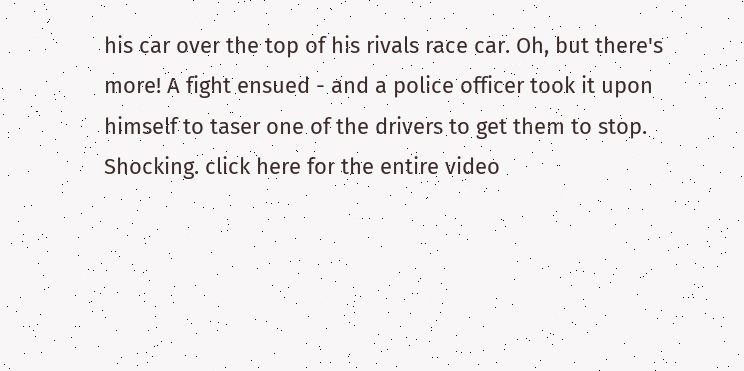his car over the top of his rivals race car. Oh, but there's more! A fight ensued - and a police officer took it upon himself to taser one of the drivers to get them to stop. Shocking. click here for the entire video